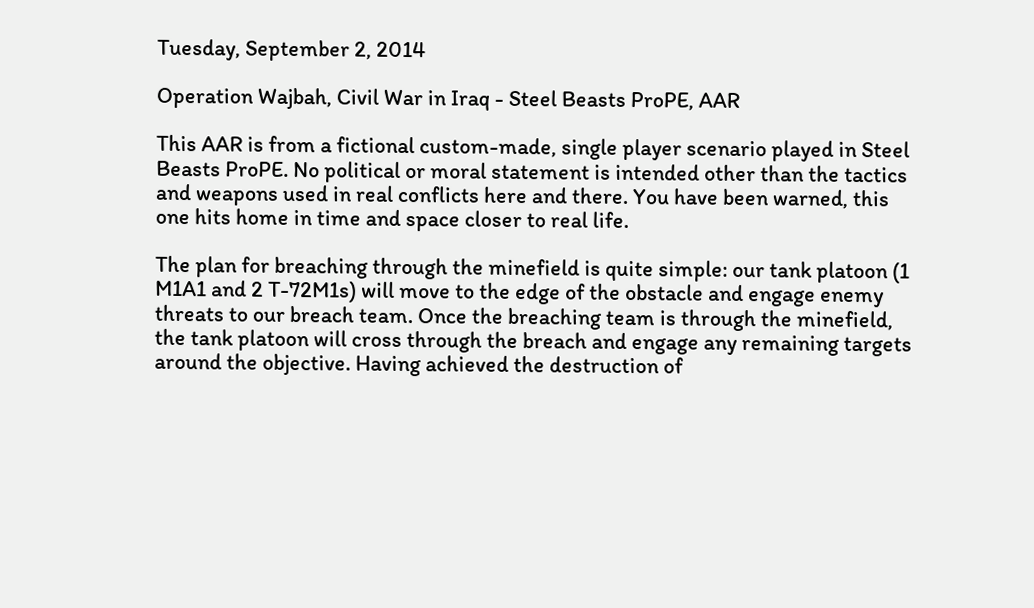Tuesday, September 2, 2014

Operation Wajbah, Civil War in Iraq - Steel Beasts ProPE, AAR

This AAR is from a fictional custom-made, single player scenario played in Steel Beasts ProPE. No political or moral statement is intended other than the tactics and weapons used in real conflicts here and there. You have been warned, this one hits home in time and space closer to real life.

The plan for breaching through the minefield is quite simple: our tank platoon (1 M1A1 and 2 T-72M1s) will move to the edge of the obstacle and engage enemy threats to our breach team. Once the breaching team is through the minefield, the tank platoon will cross through the breach and engage any remaining targets around the objective. Having achieved the destruction of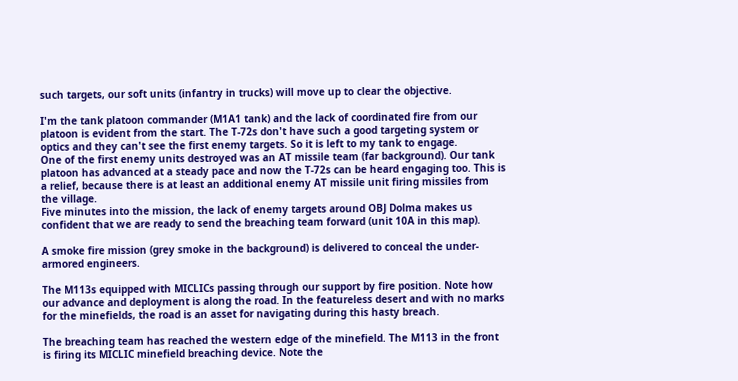such targets, our soft units (infantry in trucks) will move up to clear the objective.

I'm the tank platoon commander (M1A1 tank) and the lack of coordinated fire from our platoon is evident from the start. The T-72s don't have such a good targeting system or optics and they can't see the first enemy targets. So it is left to my tank to engage.
One of the first enemy units destroyed was an AT missile team (far background). Our tank platoon has advanced at a steady pace and now the T-72s can be heard engaging too. This is a relief, because there is at least an additional enemy AT missile unit firing missiles from the village.
Five minutes into the mission, the lack of enemy targets around OBJ Dolma makes us confident that we are ready to send the breaching team forward (unit 10A in this map).

A smoke fire mission (grey smoke in the background) is delivered to conceal the under-armored engineers.

The M113s equipped with MICLICs passing through our support by fire position. Note how our advance and deployment is along the road. In the featureless desert and with no marks for the minefields, the road is an asset for navigating during this hasty breach.

The breaching team has reached the western edge of the minefield. The M113 in the front is firing its MICLIC minefield breaching device. Note the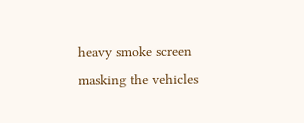heavy smoke screen masking the vehicles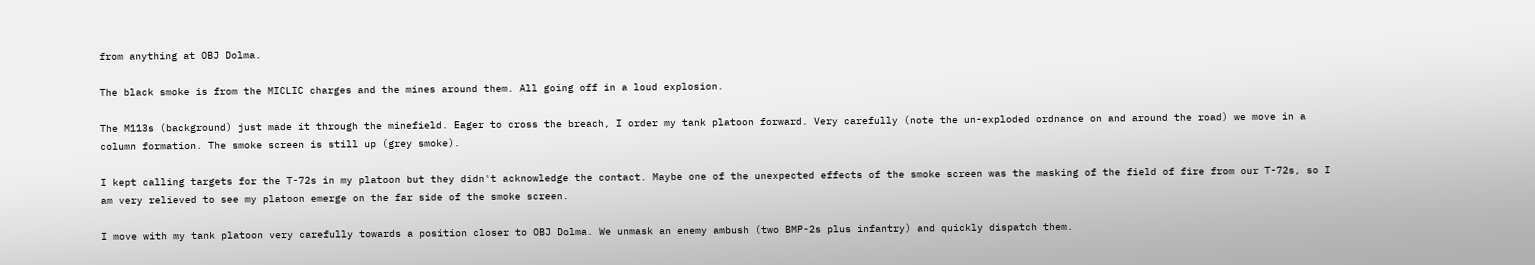from anything at OBJ Dolma.

The black smoke is from the MICLIC charges and the mines around them. All going off in a loud explosion.

The M113s (background) just made it through the minefield. Eager to cross the breach, I order my tank platoon forward. Very carefully (note the un-exploded ordnance on and around the road) we move in a column formation. The smoke screen is still up (grey smoke).

I kept calling targets for the T-72s in my platoon but they didn't acknowledge the contact. Maybe one of the unexpected effects of the smoke screen was the masking of the field of fire from our T-72s, so I am very relieved to see my platoon emerge on the far side of the smoke screen.

I move with my tank platoon very carefully towards a position closer to OBJ Dolma. We unmask an enemy ambush (two BMP-2s plus infantry) and quickly dispatch them.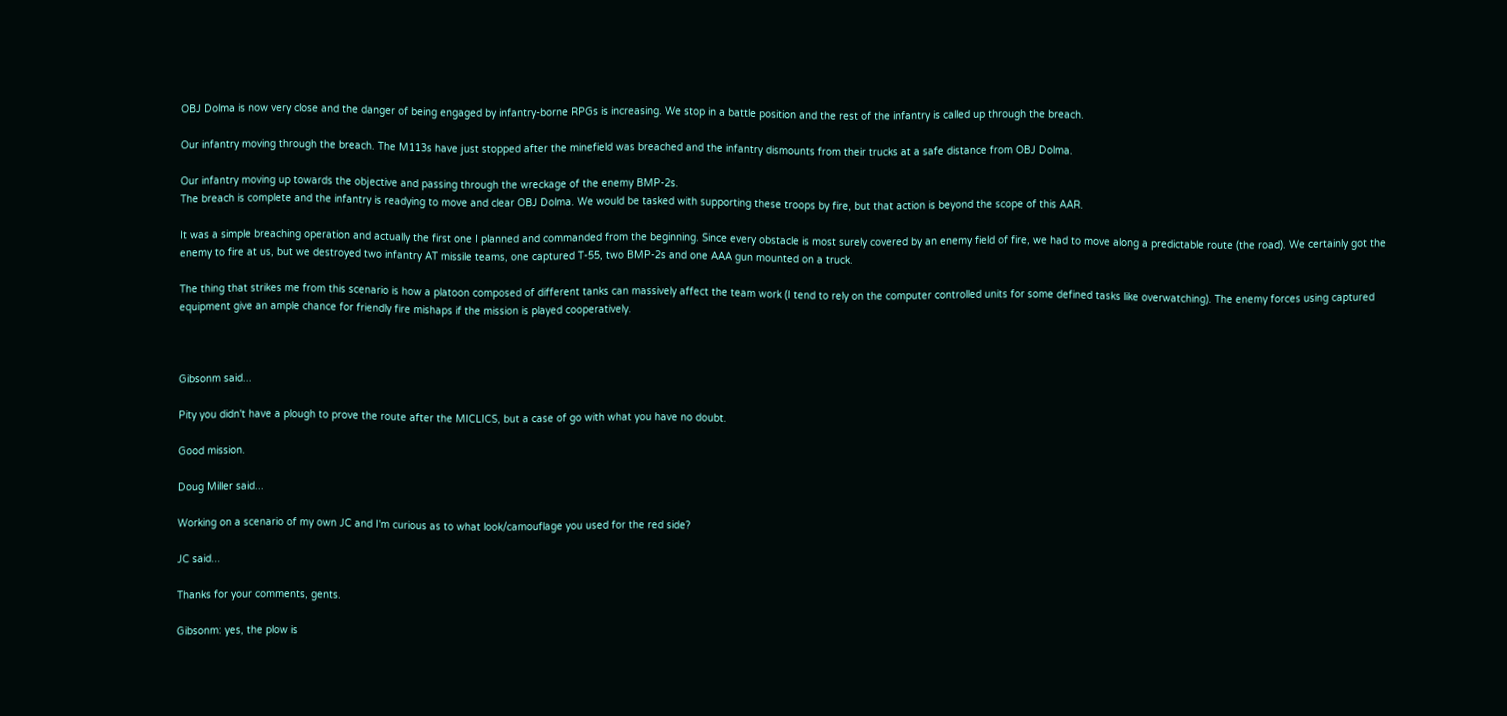OBJ Dolma is now very close and the danger of being engaged by infantry-borne RPGs is increasing. We stop in a battle position and the rest of the infantry is called up through the breach.

Our infantry moving through the breach. The M113s have just stopped after the minefield was breached and the infantry dismounts from their trucks at a safe distance from OBJ Dolma.

Our infantry moving up towards the objective and passing through the wreckage of the enemy BMP-2s.
The breach is complete and the infantry is readying to move and clear OBJ Dolma. We would be tasked with supporting these troops by fire, but that action is beyond the scope of this AAR.

It was a simple breaching operation and actually the first one I planned and commanded from the beginning. Since every obstacle is most surely covered by an enemy field of fire, we had to move along a predictable route (the road). We certainly got the enemy to fire at us, but we destroyed two infantry AT missile teams, one captured T-55, two BMP-2s and one AAA gun mounted on a truck.

The thing that strikes me from this scenario is how a platoon composed of different tanks can massively affect the team work (I tend to rely on the computer controlled units for some defined tasks like overwatching). The enemy forces using captured equipment give an ample chance for friendly fire mishaps if the mission is played cooperatively.



Gibsonm said...

Pity you didn't have a plough to prove the route after the MICLICS, but a case of go with what you have no doubt.

Good mission.

Doug Miller said...

Working on a scenario of my own JC and I'm curious as to what look/camouflage you used for the red side?

JC said...

Thanks for your comments, gents.

Gibsonm: yes, the plow is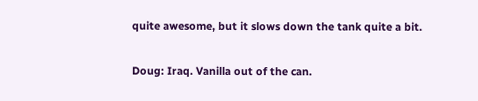quite awesome, but it slows down the tank quite a bit.

Doug: Iraq. Vanilla out of the can.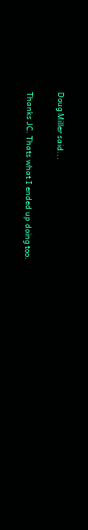Doug Miller said...

Thanks JC. Thats what I ended up doing too.